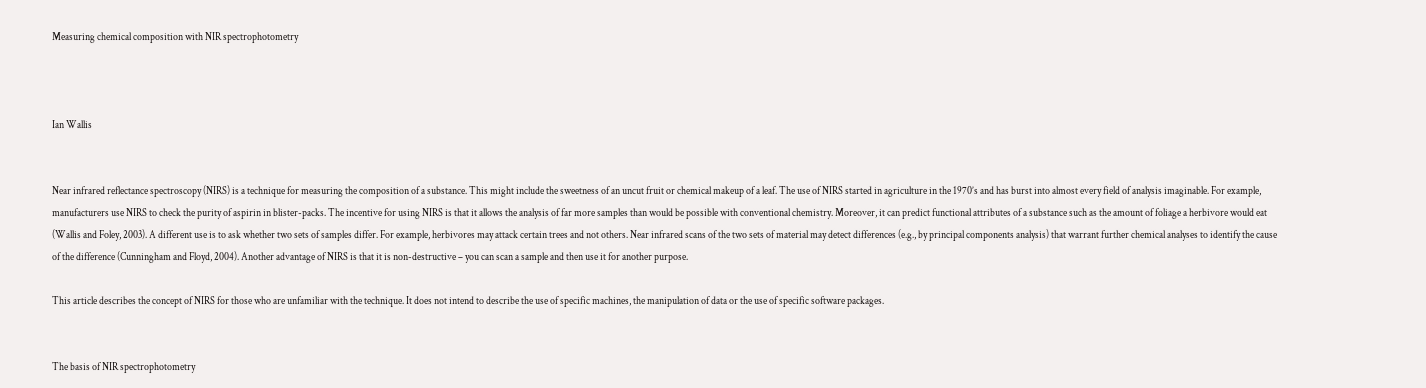Measuring chemical composition with NIR spectrophotometry



Ian Wallis


Near infrared reflectance spectroscopy (NIRS) is a technique for measuring the composition of a substance. This might include the sweetness of an uncut fruit or chemical makeup of a leaf. The use of NIRS started in agriculture in the 1970’s and has burst into almost every field of analysis imaginable. For example, manufacturers use NIRS to check the purity of aspirin in blister-packs. The incentive for using NIRS is that it allows the analysis of far more samples than would be possible with conventional chemistry. Moreover, it can predict functional attributes of a substance such as the amount of foliage a herbivore would eat (Wallis and Foley, 2003). A different use is to ask whether two sets of samples differ. For example, herbivores may attack certain trees and not others. Near infrared scans of the two sets of material may detect differences (e.g., by principal components analysis) that warrant further chemical analyses to identify the cause of the difference (Cunningham and Floyd, 2004). Another advantage of NIRS is that it is non-destructive – you can scan a sample and then use it for another purpose.

This article describes the concept of NIRS for those who are unfamiliar with the technique. It does not intend to describe the use of specific machines, the manipulation of data or the use of specific software packages.


The basis of NIR spectrophotometry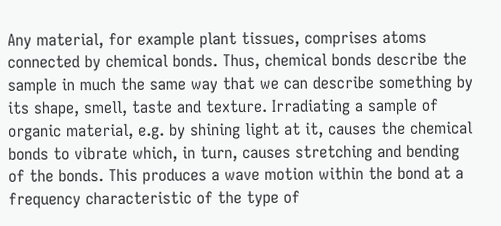Any material, for example plant tissues, comprises atoms connected by chemical bonds. Thus, chemical bonds describe the sample in much the same way that we can describe something by its shape, smell, taste and texture. Irradiating a sample of organic material, e.g. by shining light at it, causes the chemical bonds to vibrate which, in turn, causes stretching and bending of the bonds. This produces a wave motion within the bond at a frequency characteristic of the type of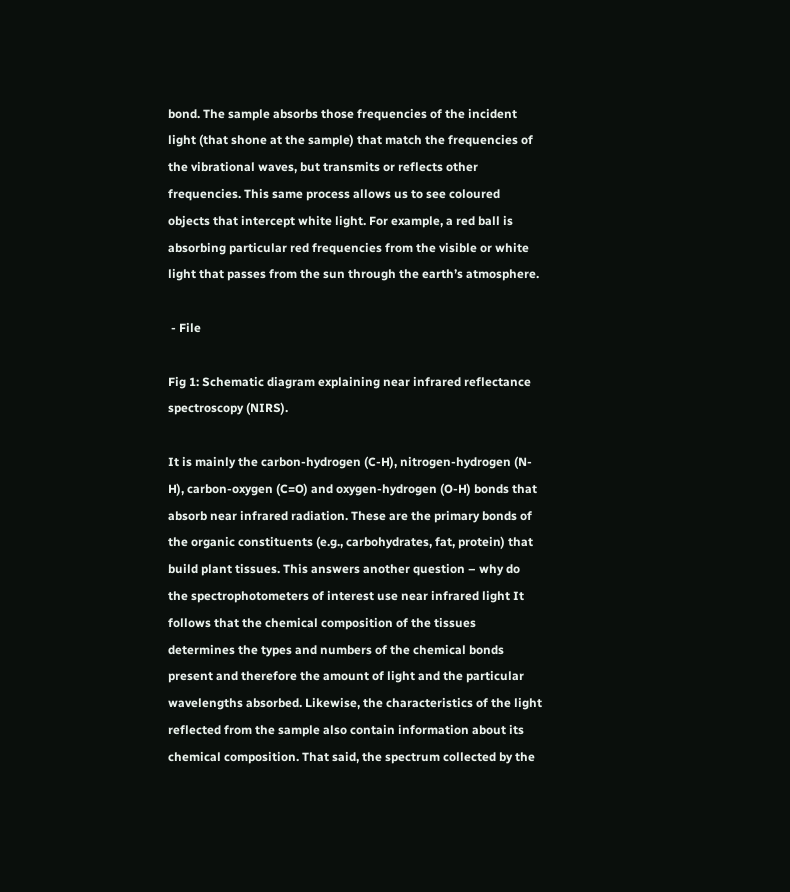bond. The sample absorbs those frequencies of the incident light (that shone at the sample) that match the frequencies of the vibrational waves, but transmits or reflects other frequencies. This same process allows us to see coloured objects that intercept white light. For example, a red ball is absorbing particular red frequencies from the visible or white light that passes from the sun through the earth’s atmosphere.

 - File

Fig 1: Schematic diagram explaining near infrared reflectance spectroscopy (NIRS).

It is mainly the carbon-hydrogen (C-H), nitrogen-hydrogen (N-H), carbon-oxygen (C=O) and oxygen-hydrogen (O-H) bonds that absorb near infrared radiation. These are the primary bonds of the organic constituents (e.g., carbohydrates, fat, protein) that build plant tissues. This answers another question – why do the spectrophotometers of interest use near infrared light It follows that the chemical composition of the tissues determines the types and numbers of the chemical bonds present and therefore the amount of light and the particular wavelengths absorbed. Likewise, the characteristics of the light reflected from the sample also contain information about its chemical composition. That said, the spectrum collected by the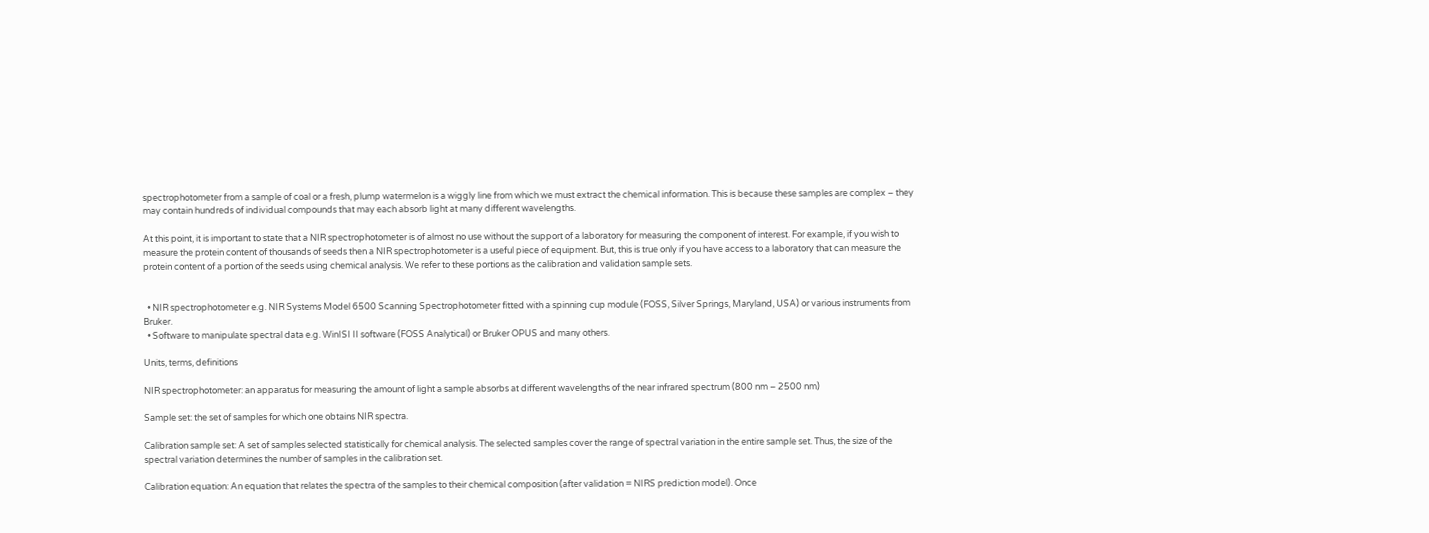spectrophotometer from a sample of coal or a fresh, plump watermelon is a wiggly line from which we must extract the chemical information. This is because these samples are complex – they may contain hundreds of individual compounds that may each absorb light at many different wavelengths.

At this point, it is important to state that a NIR spectrophotometer is of almost no use without the support of a laboratory for measuring the component of interest. For example, if you wish to measure the protein content of thousands of seeds then a NIR spectrophotometer is a useful piece of equipment. But, this is true only if you have access to a laboratory that can measure the protein content of a portion of the seeds using chemical analysis. We refer to these portions as the calibration and validation sample sets.


  • NIR spectrophotometer e.g. NIR Systems Model 6500 Scanning Spectrophotometer fitted with a spinning cup module (FOSS, Silver Springs, Maryland, USA) or various instruments from Bruker.
  • Software to manipulate spectral data e.g. WinISI II software (FOSS Analytical) or Bruker OPUS and many others.

Units, terms, definitions

NIR spectrophotometer: an apparatus for measuring the amount of light a sample absorbs at different wavelengths of the near infrared spectrum (800 nm – 2500 nm)

Sample set: the set of samples for which one obtains NIR spectra.

Calibration sample set: A set of samples selected statistically for chemical analysis. The selected samples cover the range of spectral variation in the entire sample set. Thus, the size of the spectral variation determines the number of samples in the calibration set.

Calibration equation: An equation that relates the spectra of the samples to their chemical composition (after validation = NIRS prediction model). Once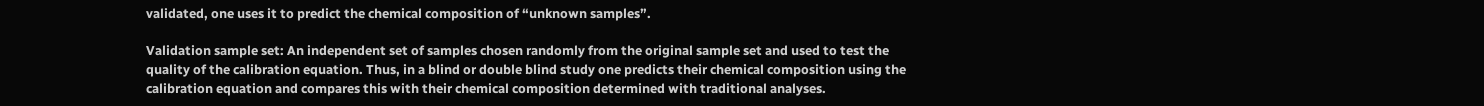validated, one uses it to predict the chemical composition of “unknown samples”.

Validation sample set: An independent set of samples chosen randomly from the original sample set and used to test the quality of the calibration equation. Thus, in a blind or double blind study one predicts their chemical composition using the calibration equation and compares this with their chemical composition determined with traditional analyses.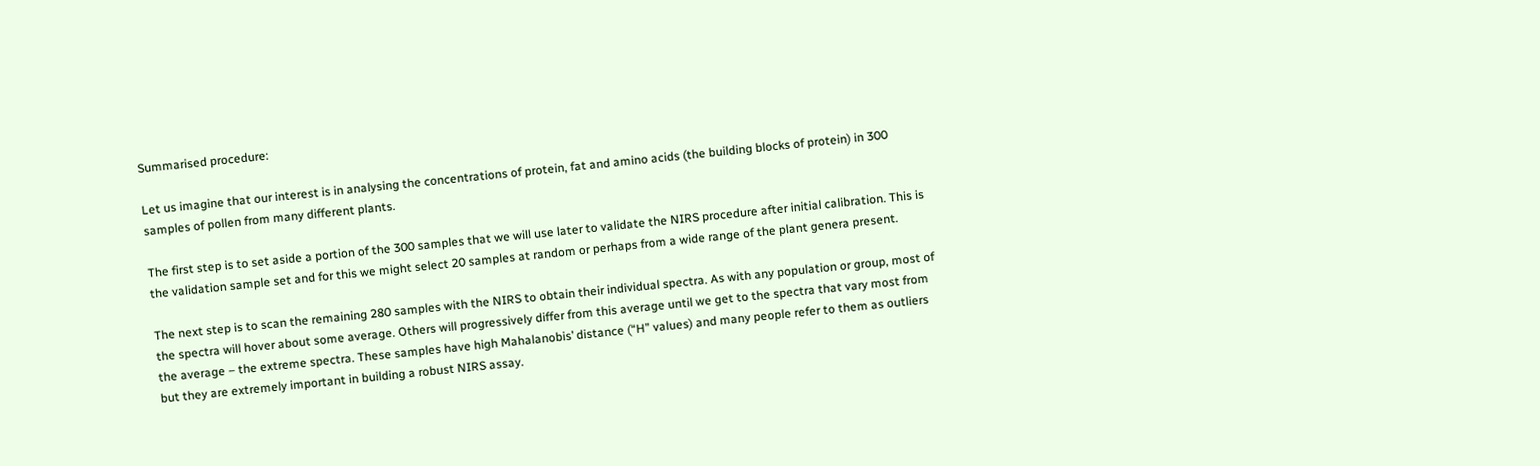Summarised procedure:

Let us imagine that our interest is in analysing the concentrations of protein, fat and amino acids (the building blocks of protein) in 300 samples of pollen from many different plants.

The first step is to set aside a portion of the 300 samples that we will use later to validate the NIRS procedure after initial calibration. This is the validation sample set and for this we might select 20 samples at random or perhaps from a wide range of the plant genera present.

The next step is to scan the remaining 280 samples with the NIRS to obtain their individual spectra. As with any population or group, most of the spectra will hover about some average. Others will progressively differ from this average until we get to the spectra that vary most from the average – the extreme spectra. These samples have high Mahalanobis’ distance (“H” values) and many people refer to them as outliers but they are extremely important in building a robust NIRS assay.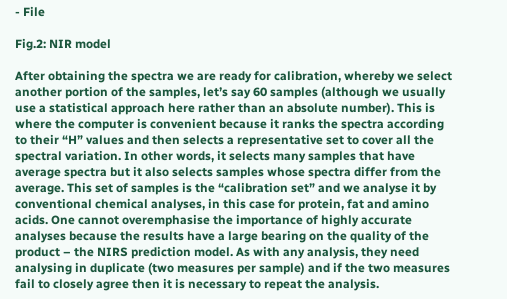- File

Fig.2: NIR model

After obtaining the spectra we are ready for calibration, whereby we select another portion of the samples, let’s say 60 samples (although we usually use a statistical approach here rather than an absolute number). This is where the computer is convenient because it ranks the spectra according to their “H” values and then selects a representative set to cover all the spectral variation. In other words, it selects many samples that have average spectra but it also selects samples whose spectra differ from the average. This set of samples is the “calibration set” and we analyse it by conventional chemical analyses, in this case for protein, fat and amino acids. One cannot overemphasise the importance of highly accurate analyses because the results have a large bearing on the quality of the product – the NIRS prediction model. As with any analysis, they need analysing in duplicate (two measures per sample) and if the two measures fail to closely agree then it is necessary to repeat the analysis.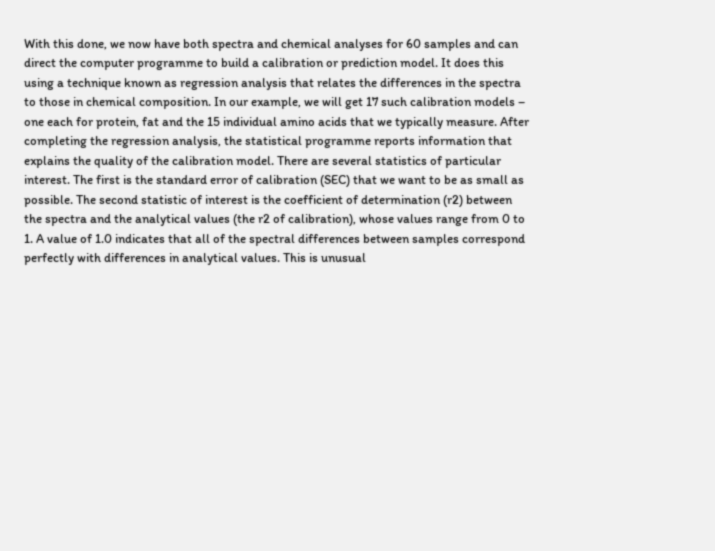With this done, we now have both spectra and chemical analyses for 60 samples and can direct the computer programme to build a calibration or prediction model. It does this using a technique known as regression analysis that relates the differences in the spectra to those in chemical composition. In our example, we will get 17 such calibration models – one each for protein, fat and the 15 individual amino acids that we typically measure. After completing the regression analysis, the statistical programme reports information that explains the quality of the calibration model. There are several statistics of particular interest. The first is the standard error of calibration (SEC) that we want to be as small as possible. The second statistic of interest is the coefficient of determination (r2) between the spectra and the analytical values (the r2 of calibration), whose values range from 0 to 1. A value of 1.0 indicates that all of the spectral differences between samples correspond perfectly with differences in analytical values. This is unusual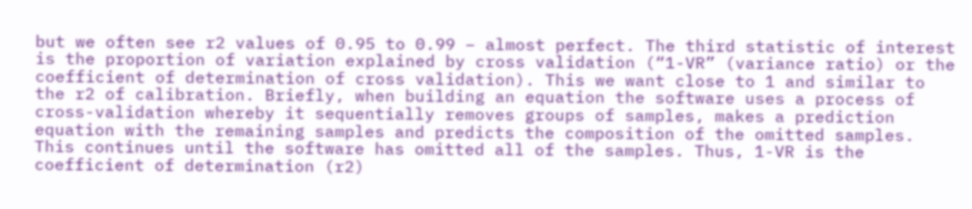but we often see r2 values of 0.95 to 0.99 – almost perfect. The third statistic of interest is the proportion of variation explained by cross validation (“1-VR” (variance ratio) or the coefficient of determination of cross validation). This we want close to 1 and similar to the r2 of calibration. Briefly, when building an equation the software uses a process of cross-validation whereby it sequentially removes groups of samples, makes a prediction equation with the remaining samples and predicts the composition of the omitted samples. This continues until the software has omitted all of the samples. Thus, 1-VR is the coefficient of determination (r2)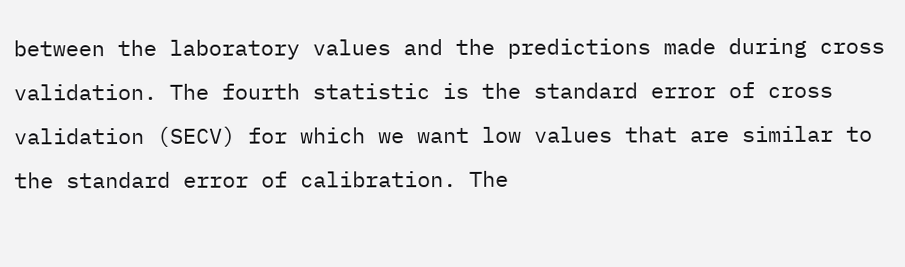between the laboratory values and the predictions made during cross validation. The fourth statistic is the standard error of cross validation (SECV) for which we want low values that are similar to the standard error of calibration. The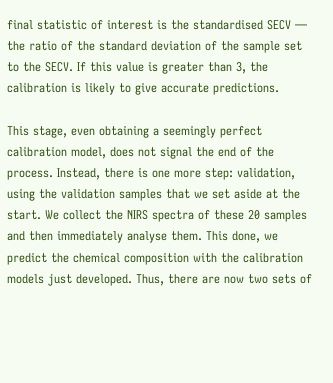final statistic of interest is the standardised SECV — the ratio of the standard deviation of the sample set to the SECV. If this value is greater than 3, the calibration is likely to give accurate predictions.

This stage, even obtaining a seemingly perfect calibration model, does not signal the end of the process. Instead, there is one more step: validation, using the validation samples that we set aside at the start. We collect the NIRS spectra of these 20 samples and then immediately analyse them. This done, we predict the chemical composition with the calibration models just developed. Thus, there are now two sets of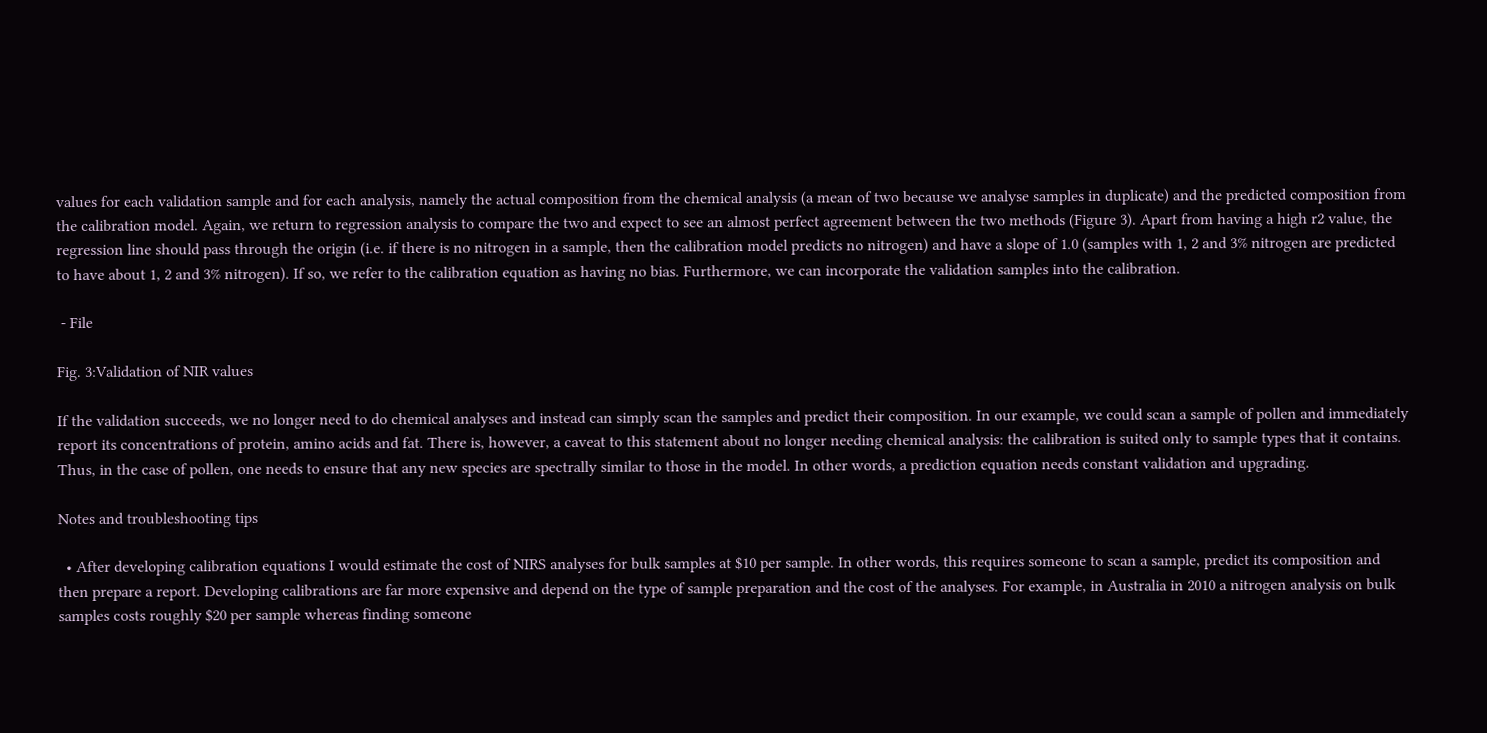values for each validation sample and for each analysis, namely the actual composition from the chemical analysis (a mean of two because we analyse samples in duplicate) and the predicted composition from the calibration model. Again, we return to regression analysis to compare the two and expect to see an almost perfect agreement between the two methods (Figure 3). Apart from having a high r2 value, the regression line should pass through the origin (i.e. if there is no nitrogen in a sample, then the calibration model predicts no nitrogen) and have a slope of 1.0 (samples with 1, 2 and 3% nitrogen are predicted to have about 1, 2 and 3% nitrogen). If so, we refer to the calibration equation as having no bias. Furthermore, we can incorporate the validation samples into the calibration.

 - File

Fig. 3:Validation of NIR values

If the validation succeeds, we no longer need to do chemical analyses and instead can simply scan the samples and predict their composition. In our example, we could scan a sample of pollen and immediately report its concentrations of protein, amino acids and fat. There is, however, a caveat to this statement about no longer needing chemical analysis: the calibration is suited only to sample types that it contains. Thus, in the case of pollen, one needs to ensure that any new species are spectrally similar to those in the model. In other words, a prediction equation needs constant validation and upgrading.

Notes and troubleshooting tips

  • After developing calibration equations I would estimate the cost of NIRS analyses for bulk samples at $10 per sample. In other words, this requires someone to scan a sample, predict its composition and then prepare a report. Developing calibrations are far more expensive and depend on the type of sample preparation and the cost of the analyses. For example, in Australia in 2010 a nitrogen analysis on bulk samples costs roughly $20 per sample whereas finding someone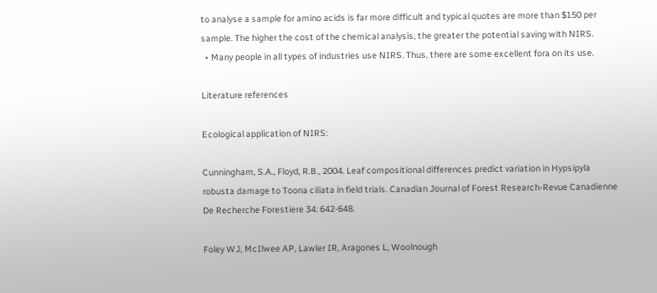to analyse a sample for amino acids is far more difficult and typical quotes are more than $150 per sample. The higher the cost of the chemical analysis, the greater the potential saving with NIRS.
  • Many people in all types of industries use NIRS. Thus, there are some excellent fora on its use.

Literature references

Ecological application of NIRS:

Cunningham, S.A., Floyd, R.B., 2004. Leaf compositional differences predict variation in Hypsipyla robusta damage to Toona ciliata in field trials. Canadian Journal of Forest Research-Revue Canadienne De Recherche Forestiere 34: 642-648.

Foley WJ, McIlwee AP, Lawler IR, Aragones L, Woolnough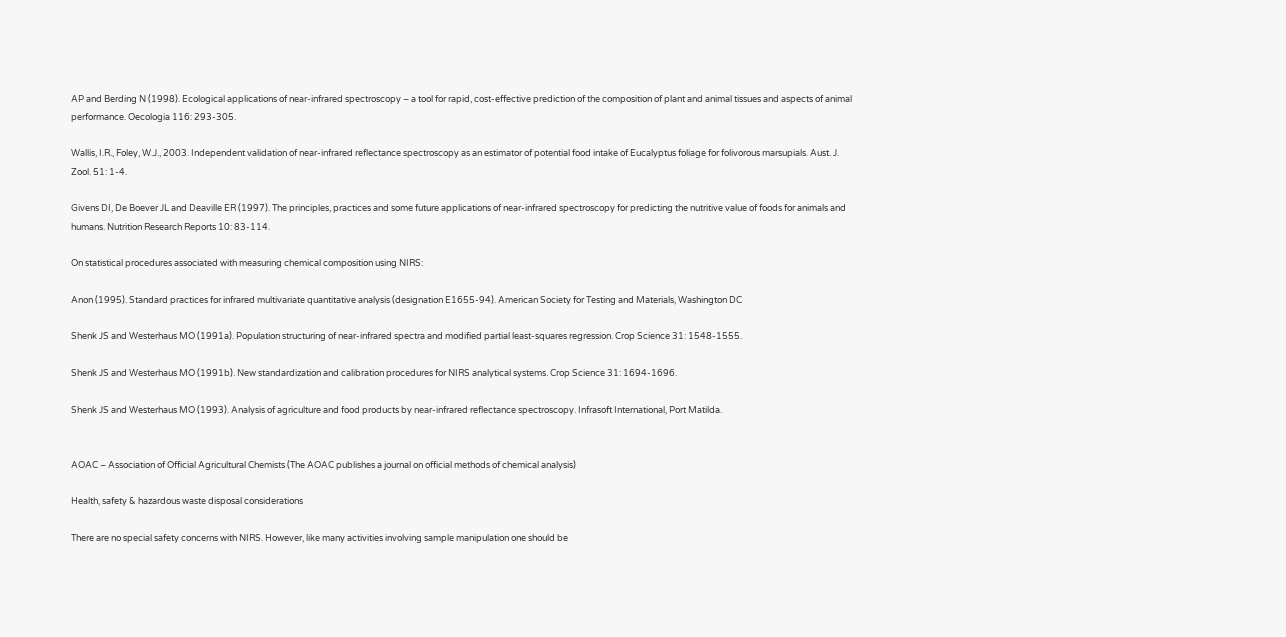AP and Berding N (1998). Ecological applications of near-infrared spectroscopy – a tool for rapid, cost-effective prediction of the composition of plant and animal tissues and aspects of animal performance. Oecologia 116: 293-305.

Wallis, I.R., Foley, W.J., 2003. Independent validation of near-infrared reflectance spectroscopy as an estimator of potential food intake of Eucalyptus foliage for folivorous marsupials. Aust. J. Zool. 51: 1-4.

Givens DI, De Boever JL and Deaville ER (1997). The principles, practices and some future applications of near-infrared spectroscopy for predicting the nutritive value of foods for animals and humans. Nutrition Research Reports 10: 83-114.

On statistical procedures associated with measuring chemical composition using NIRS:

Anon (1995). Standard practices for infrared multivariate quantitative analysis (designation E1655-94). American Society for Testing and Materials, Washington DC

Shenk JS and Westerhaus MO (1991a). Population structuring of near-infrared spectra and modified partial least-squares regression. Crop Science 31: 1548-1555.

Shenk JS and Westerhaus MO (1991b). New standardization and calibration procedures for NIRS analytical systems. Crop Science 31: 1694-1696.

Shenk JS and Westerhaus MO (1993). Analysis of agriculture and food products by near-infrared reflectance spectroscopy. Infrasoft International, Port Matilda.


AOAC – Association of Official Agricultural Chemists (The AOAC publishes a journal on official methods of chemical analysis)

Health, safety & hazardous waste disposal considerations

There are no special safety concerns with NIRS. However, like many activities involving sample manipulation one should be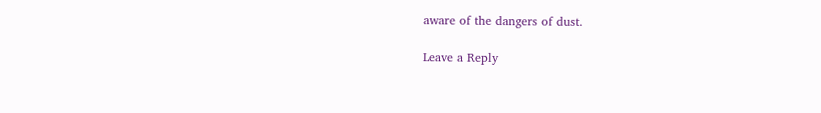aware of the dangers of dust.

Leave a Reply